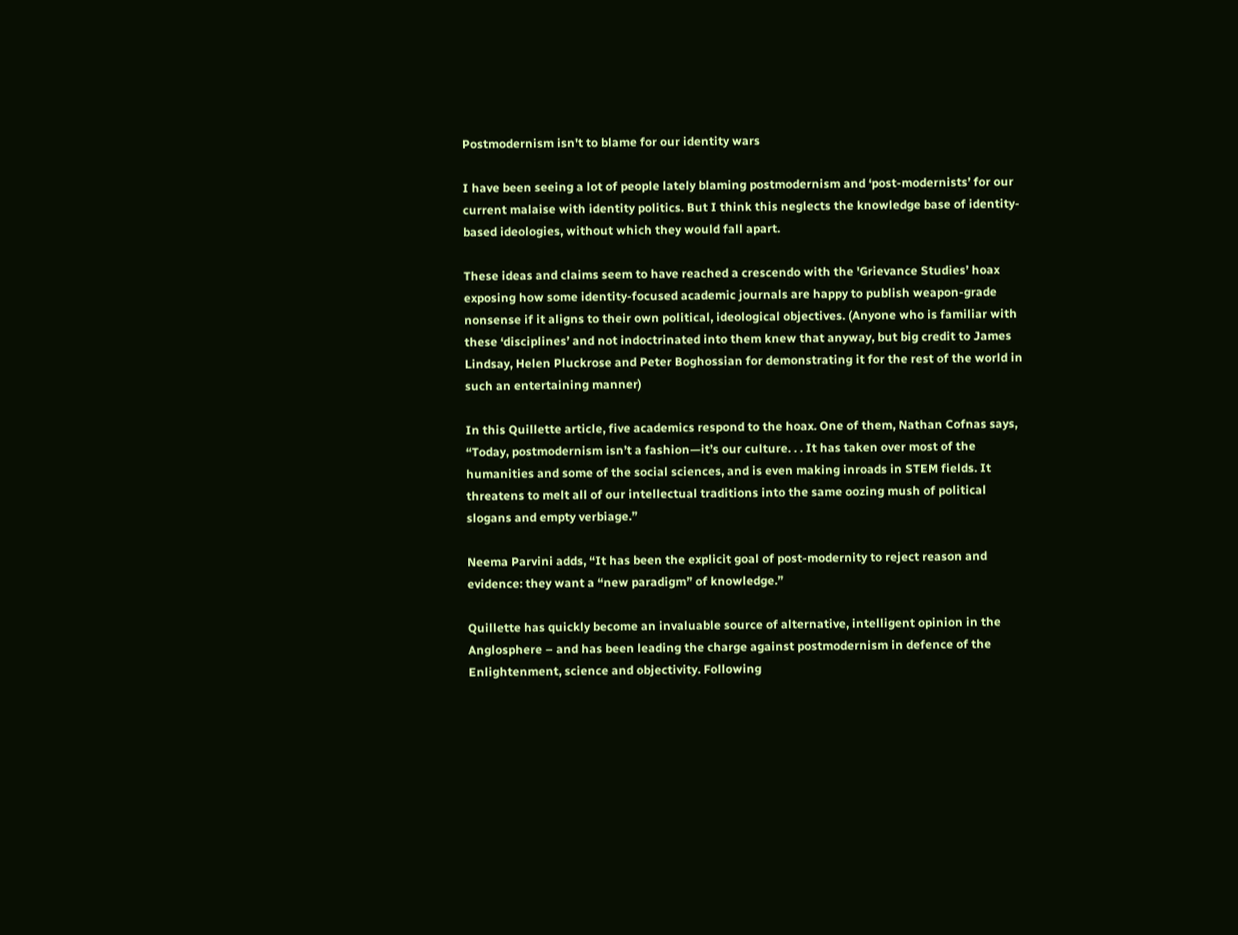Postmodernism isn't to blame for our identity wars

I have been seeing a lot of people lately blaming postmodernism and ‘post-modernists’ for our current malaise with identity politics. But I think this neglects the knowledge base of identity-based ideologies, without which they would fall apart.

These ideas and claims seem to have reached a crescendo with the 'Grievance Studies’ hoax exposing how some identity-focused academic journals are happy to publish weapon-grade nonsense if it aligns to their own political, ideological objectives. (Anyone who is familiar with these ‘disciplines’ and not indoctrinated into them knew that anyway, but big credit to James Lindsay, Helen Pluckrose and Peter Boghossian for demonstrating it for the rest of the world in such an entertaining manner)

In this Quillette article, five academics respond to the hoax. One of them, Nathan Cofnas says, “Today, postmodernism isn’t a fashion—it’s our culture. . . It has taken over most of the humanities and some of the social sciences, and is even making inroads in STEM fields. It threatens to melt all of our intellectual traditions into the same oozing mush of political slogans and empty verbiage.”

Neema Parvini adds, “It has been the explicit goal of post-modernity to reject reason and evidence: they want a “new paradigm” of knowledge.”

Quillette has quickly become an invaluable source of alternative, intelligent opinion in the Anglosphere – and has been leading the charge against postmodernism in defence of the Enlightenment, science and objectivity. Following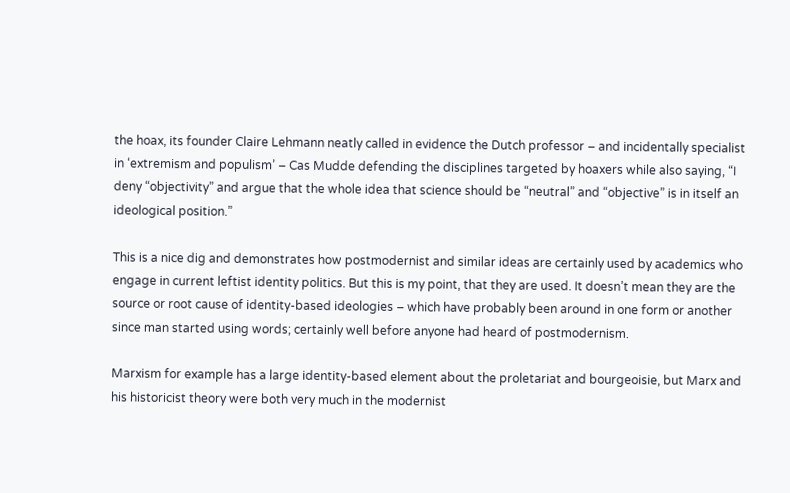the hoax, its founder Claire Lehmann neatly called in evidence the Dutch professor – and incidentally specialist in ‘extremism and populism’ – Cas Mudde defending the disciplines targeted by hoaxers while also saying, “I deny “objectivity” and argue that the whole idea that science should be “neutral” and “objective” is in itself an ideological position.”

This is a nice dig and demonstrates how postmodernist and similar ideas are certainly used by academics who engage in current leftist identity politics. But this is my point, that they are used. It doesn’t mean they are the source or root cause of identity-based ideologies – which have probably been around in one form or another since man started using words; certainly well before anyone had heard of postmodernism.

Marxism for example has a large identity-based element about the proletariat and bourgeoisie, but Marx and his historicist theory were both very much in the modernist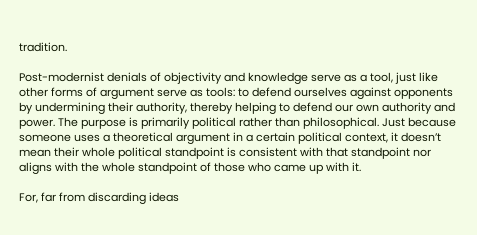tradition.

Post-modernist denials of objectivity and knowledge serve as a tool, just like other forms of argument serve as tools: to defend ourselves against opponents by undermining their authority, thereby helping to defend our own authority and power. The purpose is primarily political rather than philosophical. Just because someone uses a theoretical argument in a certain political context, it doesn’t mean their whole political standpoint is consistent with that standpoint nor aligns with the whole standpoint of those who came up with it.

For, far from discarding ideas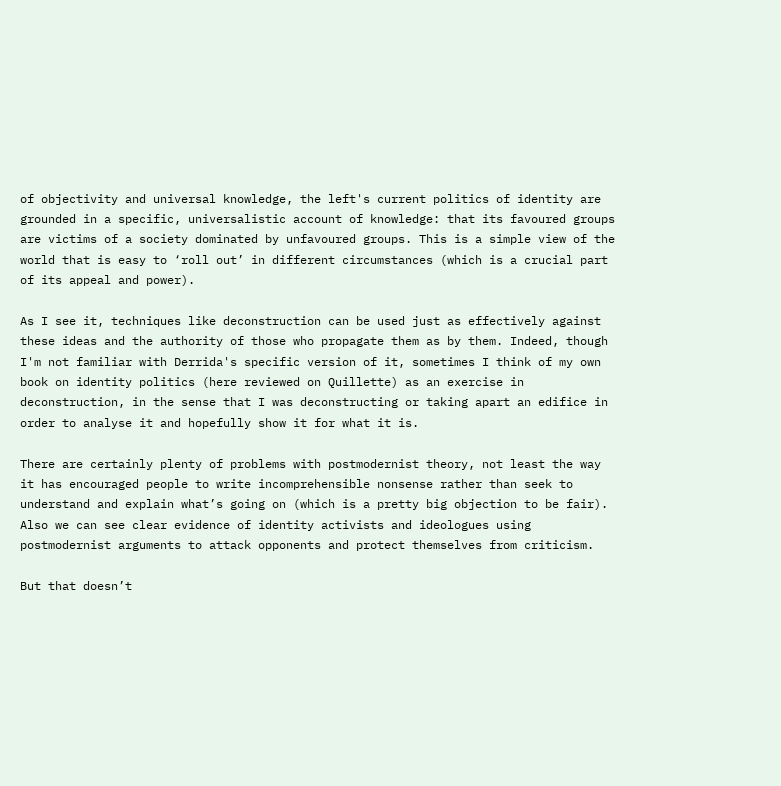of objectivity and universal knowledge, the left's current politics of identity are grounded in a specific, universalistic account of knowledge: that its favoured groups are victims of a society dominated by unfavoured groups. This is a simple view of the world that is easy to ‘roll out’ in different circumstances (which is a crucial part of its appeal and power).

As I see it, techniques like deconstruction can be used just as effectively against these ideas and the authority of those who propagate them as by them. Indeed, though I'm not familiar with Derrida's specific version of it, sometimes I think of my own book on identity politics (here reviewed on Quillette) as an exercise in deconstruction, in the sense that I was deconstructing or taking apart an edifice in order to analyse it and hopefully show it for what it is.

There are certainly plenty of problems with postmodernist theory, not least the way it has encouraged people to write incomprehensible nonsense rather than seek to understand and explain what’s going on (which is a pretty big objection to be fair). Also we can see clear evidence of identity activists and ideologues using postmodernist arguments to attack opponents and protect themselves from criticism.

But that doesn’t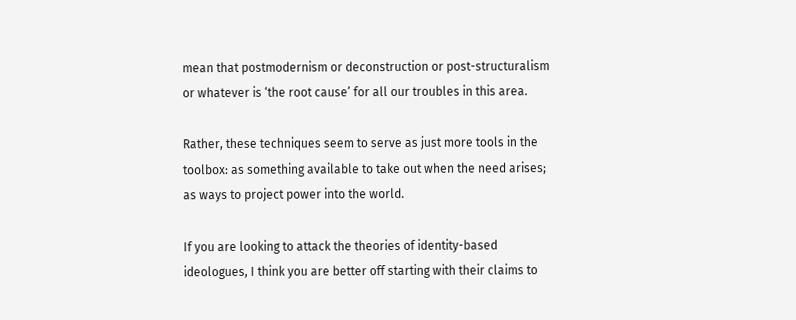mean that postmodernism or deconstruction or post-structuralism or whatever is ‘the root cause’ for all our troubles in this area.

Rather, these techniques seem to serve as just more tools in the toolbox: as something available to take out when the need arises; as ways to project power into the world.

If you are looking to attack the theories of identity-based ideologues, I think you are better off starting with their claims to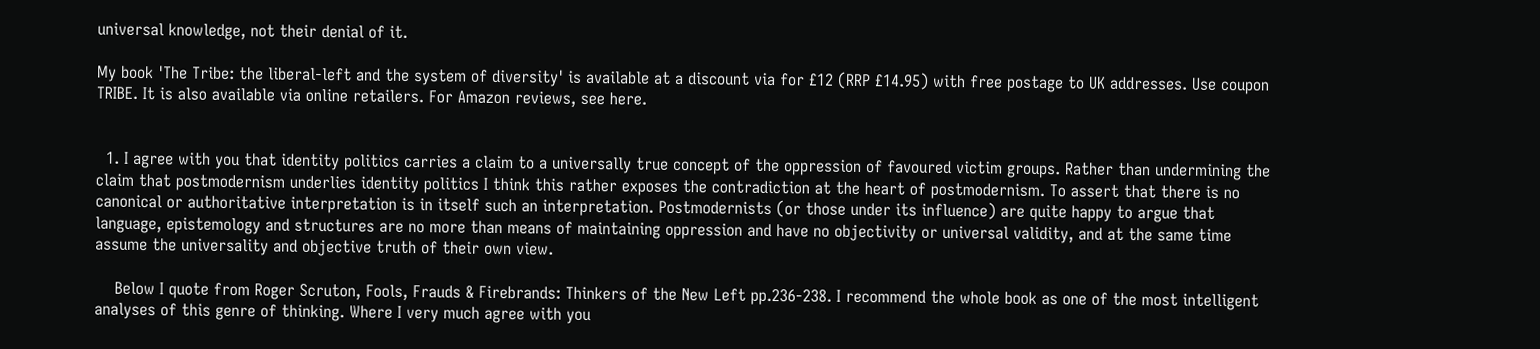universal knowledge, not their denial of it.

My book 'The Tribe: the liberal-left and the system of diversity' is available at a discount via for £12 (RRP £14.95) with free postage to UK addresses. Use coupon TRIBE. It is also available via online retailers. For Amazon reviews, see here.


  1. I agree with you that identity politics carries a claim to a universally true concept of the oppression of favoured victim groups. Rather than undermining the claim that postmodernism underlies identity politics I think this rather exposes the contradiction at the heart of postmodernism. To assert that there is no canonical or authoritative interpretation is in itself such an interpretation. Postmodernists (or those under its influence) are quite happy to argue that language, epistemology and structures are no more than means of maintaining oppression and have no objectivity or universal validity, and at the same time assume the universality and objective truth of their own view.

    Below I quote from Roger Scruton, Fools, Frauds & Firebrands: Thinkers of the New Left pp.236-238. I recommend the whole book as one of the most intelligent analyses of this genre of thinking. Where I very much agree with you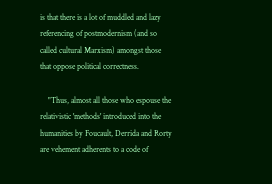is that there is a lot of muddled and lazy referencing of postmodernism (and so called cultural Marxism) amongst those that oppose political correctness.

    "Thus, almost all those who espouse the relativistic 'methods' introduced into the humanities by Foucault, Derrida and Rorty are vehement adherents to a code of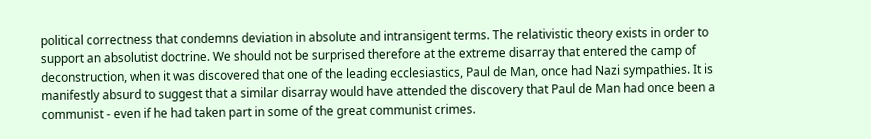political correctness that condemns deviation in absolute and intransigent terms. The relativistic theory exists in order to support an absolutist doctrine. We should not be surprised therefore at the extreme disarray that entered the camp of deconstruction, when it was discovered that one of the leading ecclesiastics, Paul de Man, once had Nazi sympathies. It is manifestly absurd to suggest that a similar disarray would have attended the discovery that Paul de Man had once been a communist - even if he had taken part in some of the great communist crimes.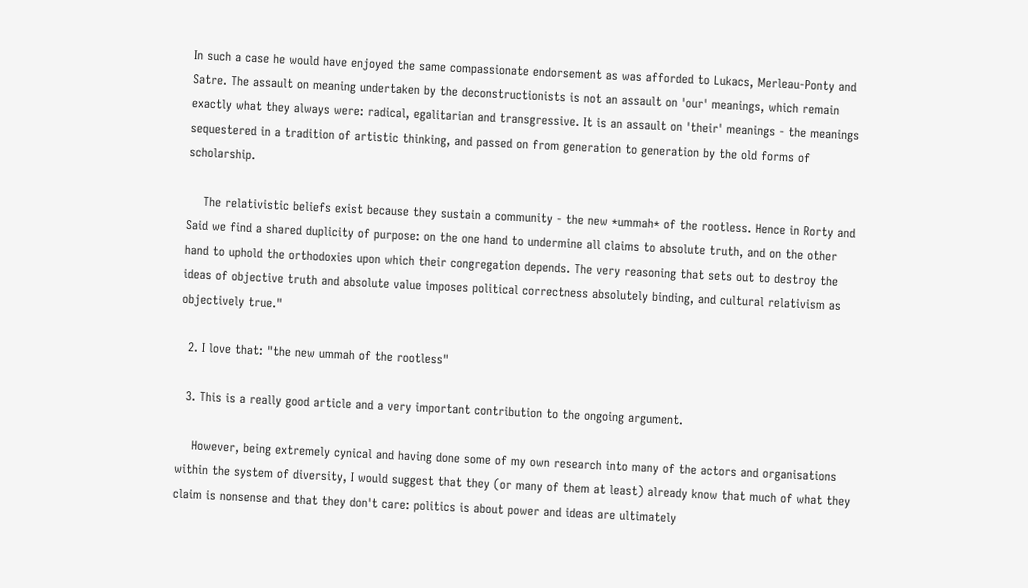In such a case he would have enjoyed the same compassionate endorsement as was afforded to Lukacs, Merleau-Ponty and Satre. The assault on meaning undertaken by the deconstructionists is not an assault on 'our' meanings, which remain exactly what they always were: radical, egalitarian and transgressive. It is an assault on 'their' meanings - the meanings sequestered in a tradition of artistic thinking, and passed on from generation to generation by the old forms of scholarship.

    The relativistic beliefs exist because they sustain a community - the new *ummah* of the rootless. Hence in Rorty and Said we find a shared duplicity of purpose: on the one hand to undermine all claims to absolute truth, and on the other hand to uphold the orthodoxies upon which their congregation depends. The very reasoning that sets out to destroy the ideas of objective truth and absolute value imposes political correctness absolutely binding, and cultural relativism as objectively true."

  2. I love that: "the new ummah of the rootless"

  3. This is a really good article and a very important contribution to the ongoing argument.

    However, being extremely cynical and having done some of my own research into many of the actors and organisations within the system of diversity, I would suggest that they (or many of them at least) already know that much of what they claim is nonsense and that they don't care: politics is about power and ideas are ultimately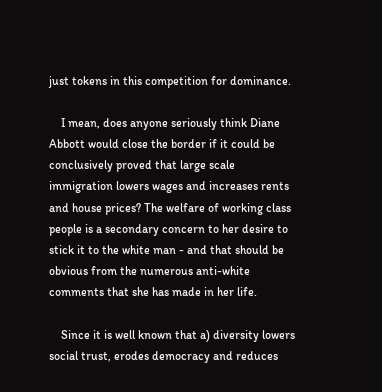just tokens in this competition for dominance.

    I mean, does anyone seriously think Diane Abbott would close the border if it could be conclusively proved that large scale immigration lowers wages and increases rents and house prices? The welfare of working class people is a secondary concern to her desire to stick it to the white man - and that should be obvious from the numerous anti-white comments that she has made in her life.

    Since it is well known that a) diversity lowers social trust, erodes democracy and reduces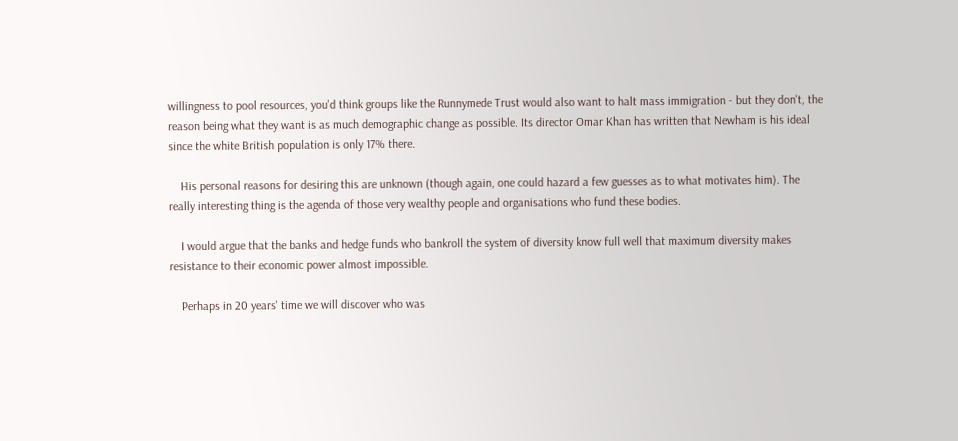willingness to pool resources, you'd think groups like the Runnymede Trust would also want to halt mass immigration - but they don't, the reason being what they want is as much demographic change as possible. Its director Omar Khan has written that Newham is his ideal since the white British population is only 17% there.

    His personal reasons for desiring this are unknown (though again, one could hazard a few guesses as to what motivates him). The really interesting thing is the agenda of those very wealthy people and organisations who fund these bodies.

    I would argue that the banks and hedge funds who bankroll the system of diversity know full well that maximum diversity makes resistance to their economic power almost impossible.

    Perhaps in 20 years' time we will discover who was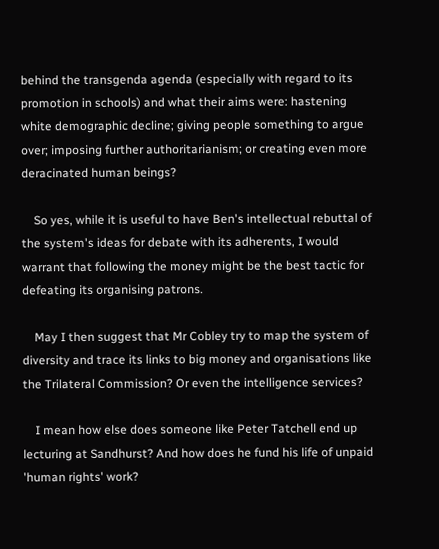behind the transgenda agenda (especially with regard to its promotion in schools) and what their aims were: hastening white demographic decline; giving people something to argue over; imposing further authoritarianism; or creating even more deracinated human beings?

    So yes, while it is useful to have Ben's intellectual rebuttal of the system's ideas for debate with its adherents, I would warrant that following the money might be the best tactic for defeating its organising patrons.

    May I then suggest that Mr Cobley try to map the system of diversity and trace its links to big money and organisations like the Trilateral Commission? Or even the intelligence services?

    I mean how else does someone like Peter Tatchell end up lecturing at Sandhurst? And how does he fund his life of unpaid 'human rights' work?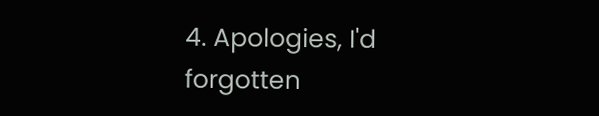4. Apologies, I'd forgotten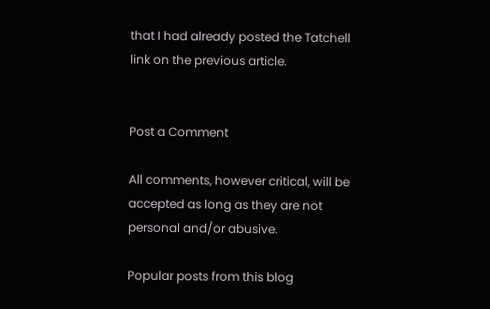that I had already posted the Tatchell link on the previous article.


Post a Comment

All comments, however critical, will be accepted as long as they are not personal and/or abusive.

Popular posts from this blog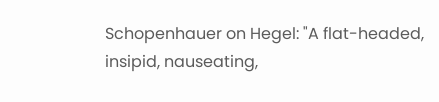Schopenhauer on Hegel: "A flat-headed, insipid, nauseating,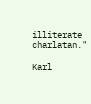illiterate charlatan."

Karl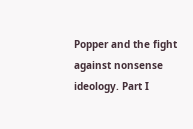Popper and the fight against nonsense ideology. Part I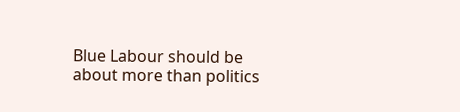Blue Labour should be about more than politics